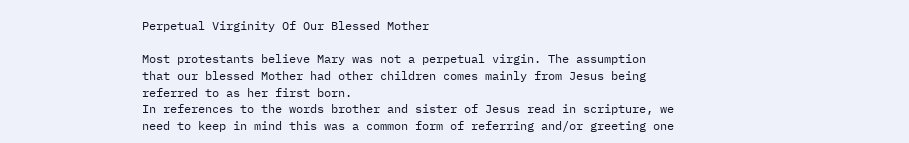Perpetual Virginity Of Our Blessed Mother

Most protestants believe Mary was not a perpetual virgin. The assumption that our blessed Mother had other children comes mainly from Jesus being referred to as her first born.
In references to the words brother and sister of Jesus read in scripture, we need to keep in mind this was a common form of referring and/or greeting one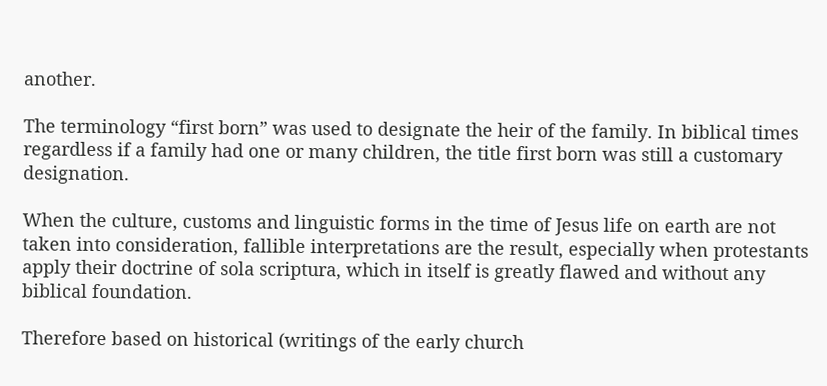another.

The terminology “first born” was used to designate the heir of the family. In biblical times regardless if a family had one or many children, the title first born was still a customary designation.

When the culture, customs and linguistic forms in the time of Jesus life on earth are not taken into consideration, fallible interpretations are the result, especially when protestants apply their doctrine of sola scriptura, which in itself is greatly flawed and without any biblical foundation.

Therefore based on historical (writings of the early church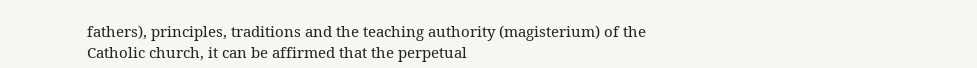fathers), principles, traditions and the teaching authority (magisterium) of the Catholic church, it can be affirmed that the perpetual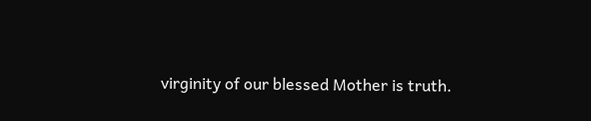virginity of our blessed Mother is truth.